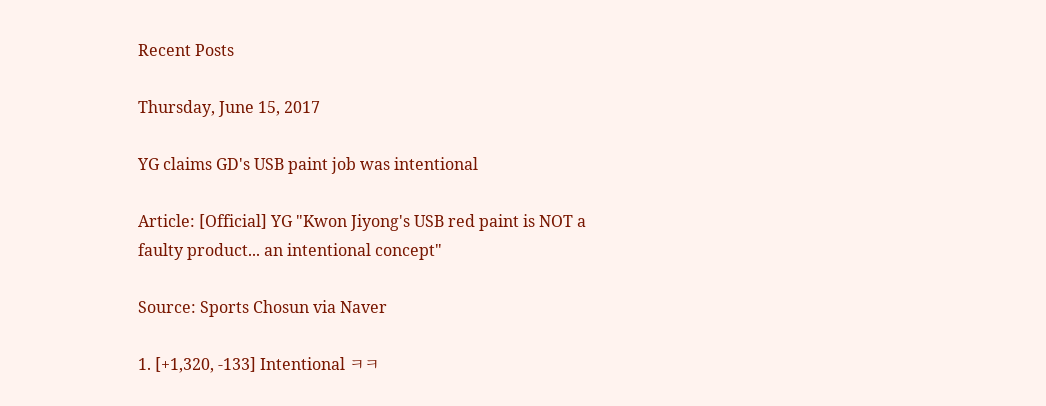Recent Posts

Thursday, June 15, 2017

YG claims GD's USB paint job was intentional

Article: [Official] YG "Kwon Jiyong's USB red paint is NOT a faulty product... an intentional concept"

Source: Sports Chosun via Naver

1. [+1,320, -133] Intentional ㅋㅋ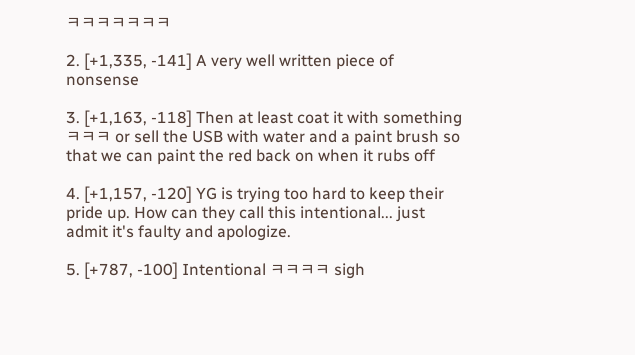ㅋㅋㅋㅋㅋㅋㅋ

2. [+1,335, -141] A very well written piece of nonsense

3. [+1,163, -118] Then at least coat it with something ㅋㅋㅋ or sell the USB with water and a paint brush so that we can paint the red back on when it rubs off

4. [+1,157, -120] YG is trying too hard to keep their pride up. How can they call this intentional... just admit it's faulty and apologize.

5. [+787, -100] Intentional ㅋㅋㅋㅋ sigh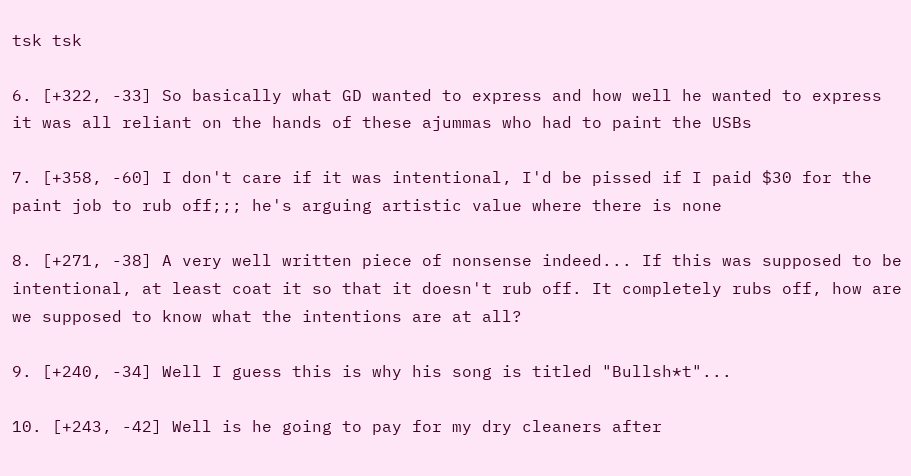tsk tsk

6. [+322, -33] So basically what GD wanted to express and how well he wanted to express it was all reliant on the hands of these ajummas who had to paint the USBs

7. [+358, -60] I don't care if it was intentional, I'd be pissed if I paid $30 for the paint job to rub off;;; he's arguing artistic value where there is none

8. [+271, -38] A very well written piece of nonsense indeed... If this was supposed to be intentional, at least coat it so that it doesn't rub off. It completely rubs off, how are we supposed to know what the intentions are at all?

9. [+240, -34] Well I guess this is why his song is titled "Bullsh*t"...

10. [+243, -42] Well is he going to pay for my dry cleaners after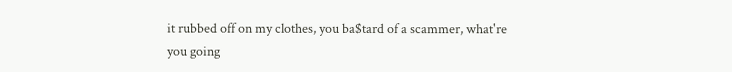it rubbed off on my clothes, you ba$tard of a scammer, what're you going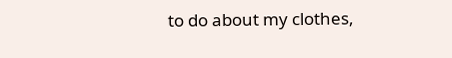to do about my clothes,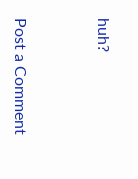huh?



Post a Comment